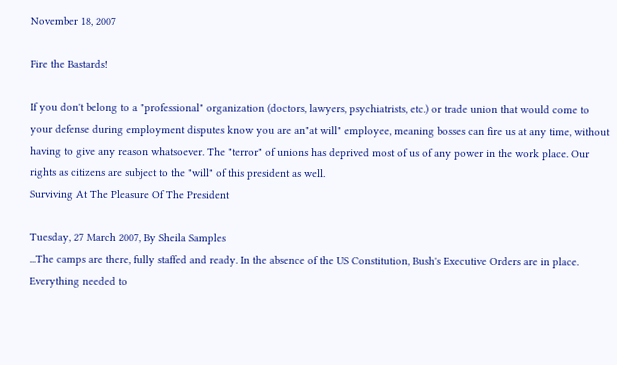November 18, 2007

Fire the Bastards!

If you don't belong to a "professional" organization (doctors, lawyers, psychiatrists, etc.) or trade union that would come to your defense during employment disputes know you are an"at will" employee, meaning bosses can fire us at any time, without having to give any reason whatsoever. The "terror" of unions has deprived most of us of any power in the work place. Our rights as citizens are subject to the "will" of this president as well.
Surviving At The Pleasure Of The President

Tuesday, 27 March 2007, By Sheila Samples
...The camps are there, fully staffed and ready. In the absence of the US Constitution, Bush's Executive Orders are in place. Everything needed to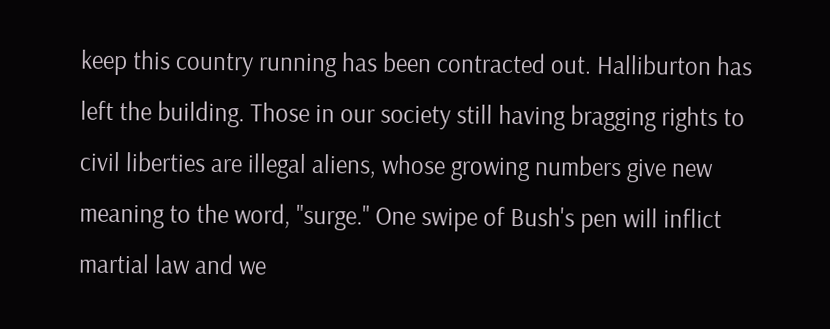keep this country running has been contracted out. Halliburton has left the building. Those in our society still having bragging rights to civil liberties are illegal aliens, whose growing numbers give new meaning to the word, "surge." One swipe of Bush's pen will inflict martial law and we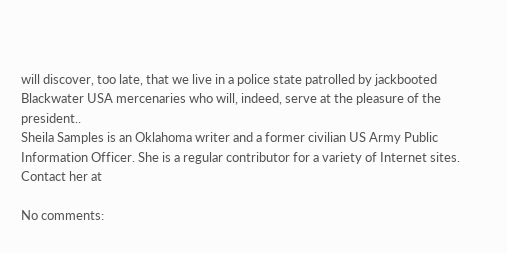will discover, too late, that we live in a police state patrolled by jackbooted Blackwater USA mercenaries who will, indeed, serve at the pleasure of the president..
Sheila Samples is an Oklahoma writer and a former civilian US Army Public Information Officer. She is a regular contributor for a variety of Internet sites. Contact her at

No comments: